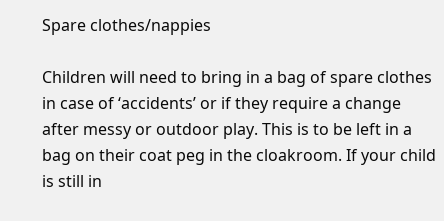Spare clothes/nappies

Children will need to bring in a bag of spare clothes in case of ‘accidents’ or if they require a change after messy or outdoor play. This is to be left in a bag on their coat peg in the cloakroom. If your child is still in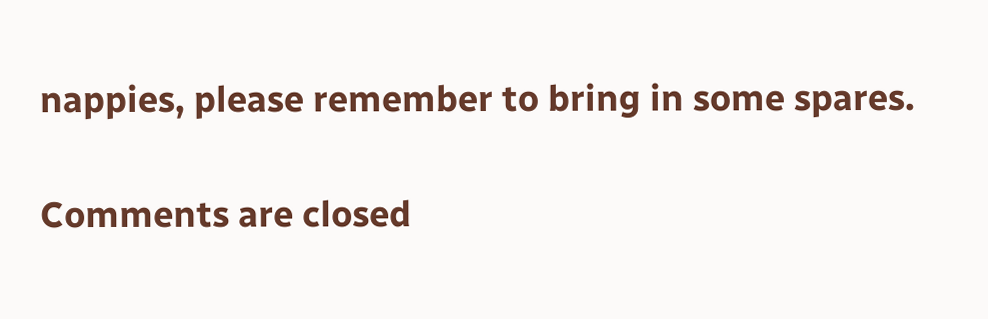nappies, please remember to bring in some spares.

Comments are closed